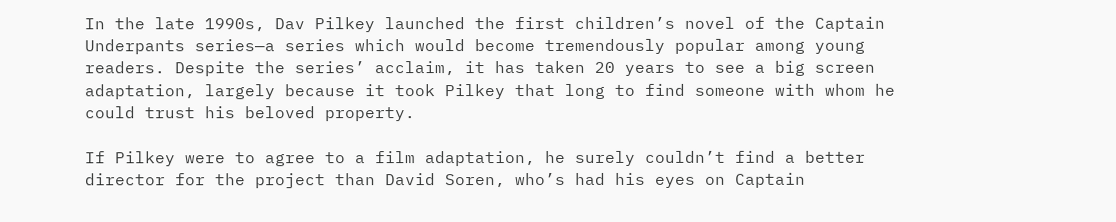In the late 1990s, Dav Pilkey launched the first children’s novel of the Captain Underpants series—a series which would become tremendously popular among young readers. Despite the series’ acclaim, it has taken 20 years to see a big screen adaptation, largely because it took Pilkey that long to find someone with whom he could trust his beloved property.

If Pilkey were to agree to a film adaptation, he surely couldn’t find a better director for the project than David Soren, who’s had his eyes on Captain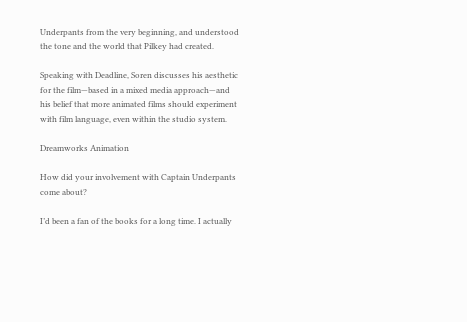Underpants from the very beginning, and understood the tone and the world that Pilkey had created.

Speaking with Deadline, Soren discusses his aesthetic for the film—based in a mixed media approach—and his belief that more animated films should experiment with film language, even within the studio system.

Dreamworks Animation

How did your involvement with Captain Underpants come about?

I’d been a fan of the books for a long time. I actually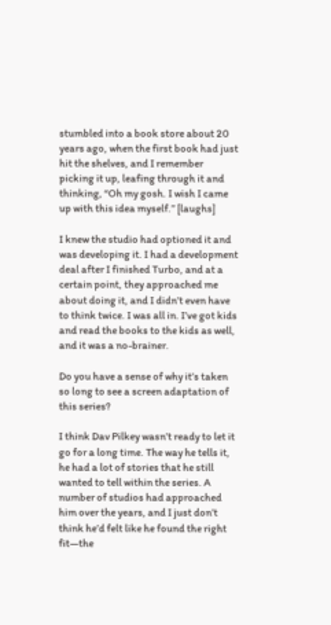stumbled into a book store about 20 years ago, when the first book had just hit the shelves, and I remember picking it up, leafing through it and thinking, “Oh my gosh. I wish I came up with this idea myself.” [laughs]

I knew the studio had optioned it and was developing it. I had a development deal after I finished Turbo, and at a certain point, they approached me about doing it, and I didn’t even have to think twice. I was all in. I’ve got kids and read the books to the kids as well, and it was a no-brainer.

Do you have a sense of why it’s taken so long to see a screen adaptation of this series?

I think Dav Pilkey wasn’t ready to let it go for a long time. The way he tells it, he had a lot of stories that he still wanted to tell within the series. A number of studios had approached him over the years, and I just don’t think he’d felt like he found the right fit—the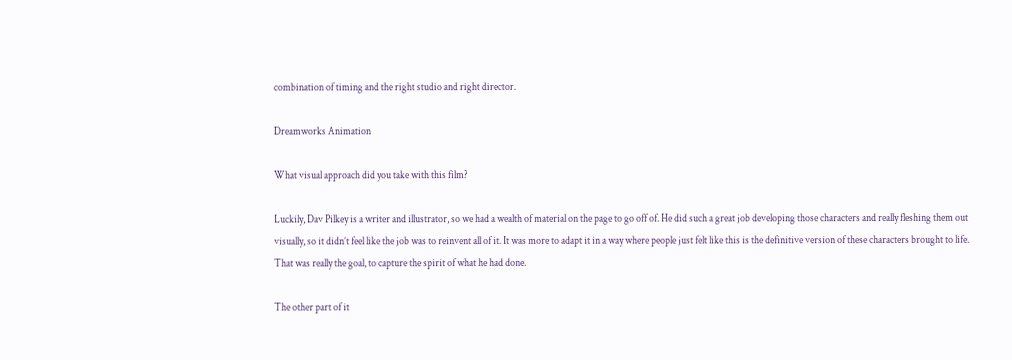combination of timing and the right studio and right director.

Dreamworks Animation

What visual approach did you take with this film?

Luckily, Dav Pilkey is a writer and illustrator, so we had a wealth of material on the page to go off of. He did such a great job developing those characters and really fleshing them out visually, so it didn’t feel like the job was to reinvent all of it. It was more to adapt it in a way where people just felt like this is the definitive version of these characters brought to life. That was really the goal, to capture the spirit of what he had done.

The other part of it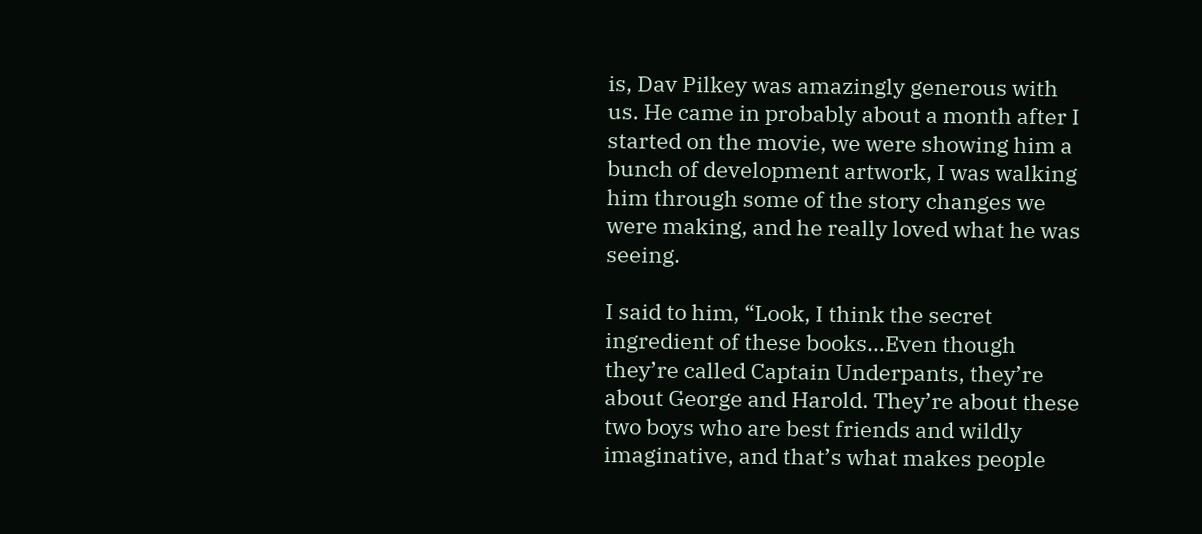is, Dav Pilkey was amazingly generous with us. He came in probably about a month after I started on the movie, we were showing him a bunch of development artwork, I was walking him through some of the story changes we were making, and he really loved what he was seeing.

I said to him, “Look, I think the secret ingredient of these books…Even though they’re called Captain Underpants, they’re about George and Harold. They’re about these two boys who are best friends and wildly imaginative, and that’s what makes people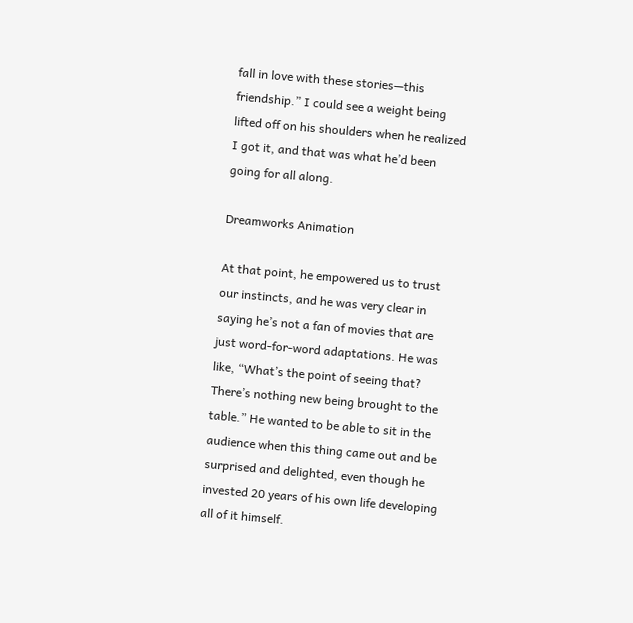fall in love with these stories—this friendship.” I could see a weight being lifted off on his shoulders when he realized I got it, and that was what he’d been going for all along.

Dreamworks Animation

At that point, he empowered us to trust our instincts, and he was very clear in saying he’s not a fan of movies that are just word-for-word adaptations. He was like, “What’s the point of seeing that? There’s nothing new being brought to the table.” He wanted to be able to sit in the audience when this thing came out and be surprised and delighted, even though he invested 20 years of his own life developing all of it himself.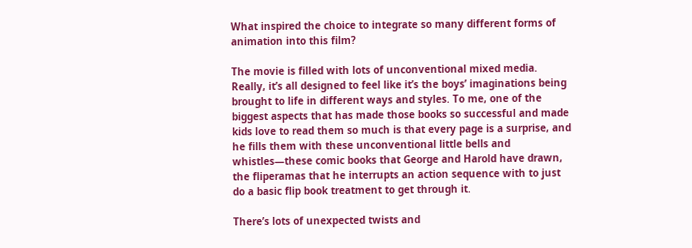What inspired the choice to integrate so many different forms of animation into this film?

The movie is filled with lots of unconventional mixed media. Really, it’s all designed to feel like it’s the boys’ imaginations being brought to life in different ways and styles. To me, one of the biggest aspects that has made those books so successful and made kids love to read them so much is that every page is a surprise, and he fills them with these unconventional little bells and whistles—these comic books that George and Harold have drawn, the fliperamas that he interrupts an action sequence with to just do a basic flip book treatment to get through it.

There’s lots of unexpected twists and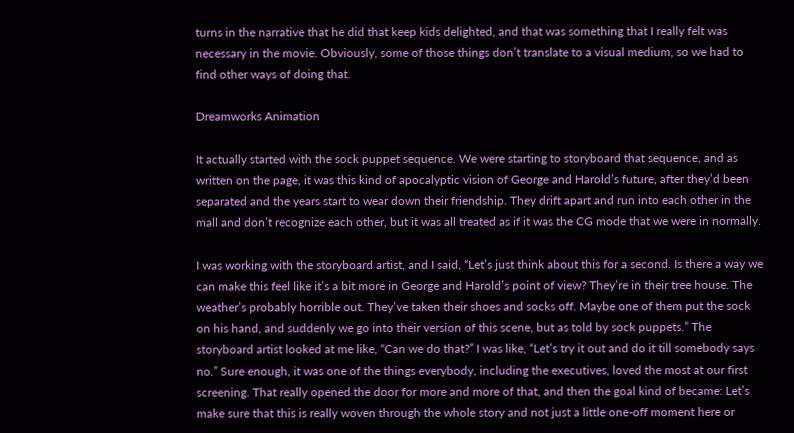turns in the narrative that he did that keep kids delighted, and that was something that I really felt was necessary in the movie. Obviously, some of those things don’t translate to a visual medium, so we had to find other ways of doing that.

Dreamworks Animation

It actually started with the sock puppet sequence. We were starting to storyboard that sequence, and as written on the page, it was this kind of apocalyptic vision of George and Harold’s future, after they’d been separated and the years start to wear down their friendship. They drift apart and run into each other in the mall and don’t recognize each other, but it was all treated as if it was the CG mode that we were in normally.

I was working with the storyboard artist, and I said, “Let’s just think about this for a second. Is there a way we can make this feel like it’s a bit more in George and Harold’s point of view? They’re in their tree house. The weather’s probably horrible out. They’ve taken their shoes and socks off. Maybe one of them put the sock on his hand, and suddenly we go into their version of this scene, but as told by sock puppets.” The storyboard artist looked at me like, “Can we do that?” I was like, “Let’s try it out and do it till somebody says no.” Sure enough, it was one of the things everybody, including the executives, loved the most at our first screening. That really opened the door for more and more of that, and then the goal kind of became: Let’s make sure that this is really woven through the whole story and not just a little one-off moment here or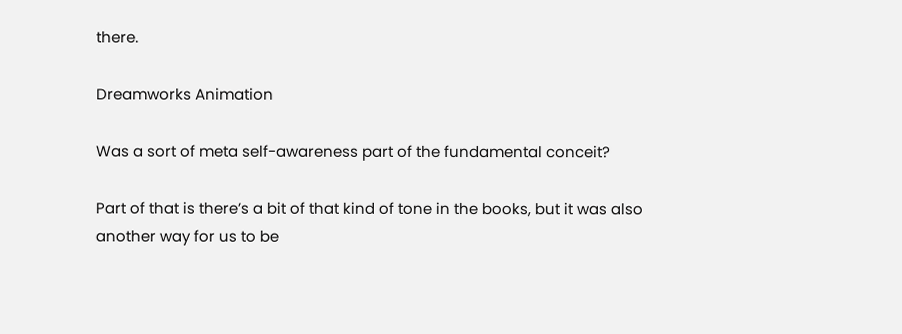there.

Dreamworks Animation

Was a sort of meta self-awareness part of the fundamental conceit?

Part of that is there’s a bit of that kind of tone in the books, but it was also another way for us to be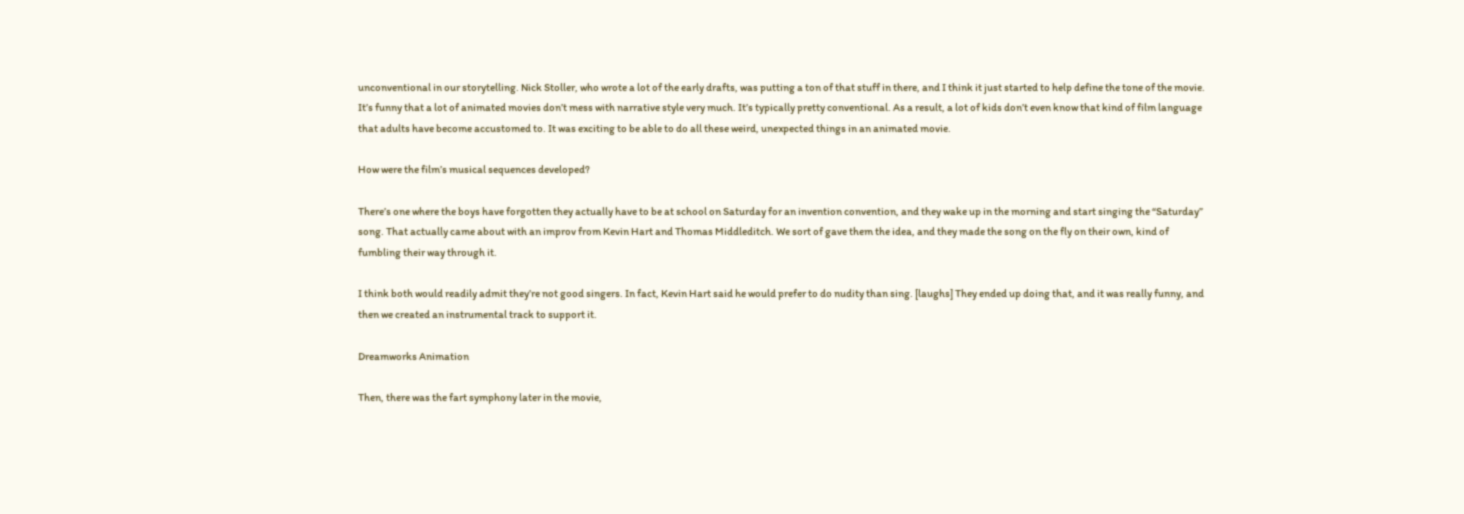unconventional in our storytelling. Nick Stoller, who wrote a lot of the early drafts, was putting a ton of that stuff in there, and I think it just started to help define the tone of the movie. It’s funny that a lot of animated movies don’t mess with narrative style very much. It’s typically pretty conventional. As a result, a lot of kids don’t even know that kind of film language that adults have become accustomed to. It was exciting to be able to do all these weird, unexpected things in an animated movie.

How were the film’s musical sequences developed?

There’s one where the boys have forgotten they actually have to be at school on Saturday for an invention convention, and they wake up in the morning and start singing the “Saturday” song. That actually came about with an improv from Kevin Hart and Thomas Middleditch. We sort of gave them the idea, and they made the song on the fly on their own, kind of fumbling their way through it.

I think both would readily admit they’re not good singers. In fact, Kevin Hart said he would prefer to do nudity than sing. [laughs] They ended up doing that, and it was really funny, and then we created an instrumental track to support it.

Dreamworks Animation

Then, there was the fart symphony later in the movie,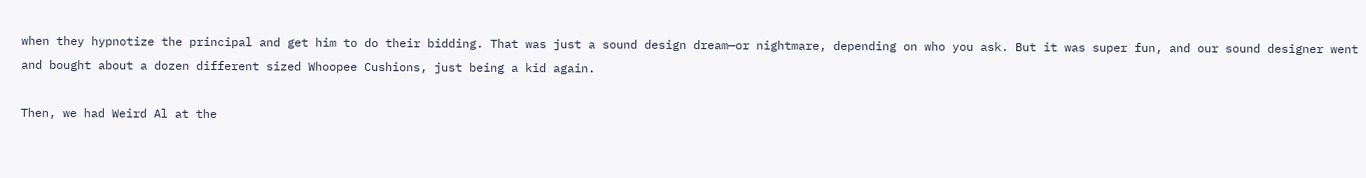when they hypnotize the principal and get him to do their bidding. That was just a sound design dream—or nightmare, depending on who you ask. But it was super fun, and our sound designer went and bought about a dozen different sized Whoopee Cushions, just being a kid again.

Then, we had Weird Al at the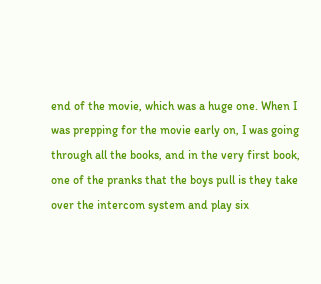end of the movie, which was a huge one. When I was prepping for the movie early on, I was going through all the books, and in the very first book, one of the pranks that the boys pull is they take over the intercom system and play six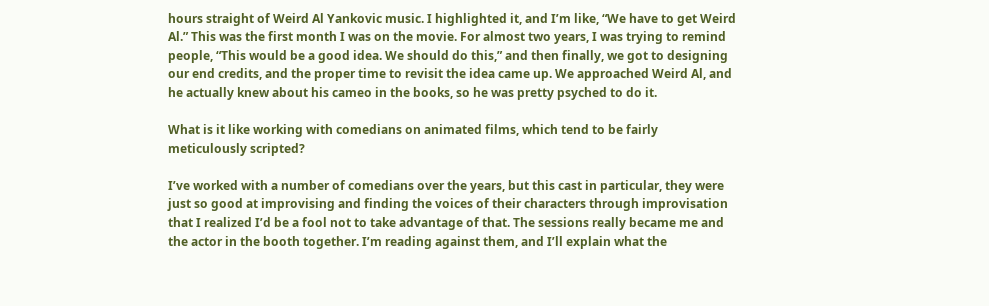hours straight of Weird Al Yankovic music. I highlighted it, and I’m like, “We have to get Weird Al.” This was the first month I was on the movie. For almost two years, I was trying to remind people, “This would be a good idea. We should do this,” and then finally, we got to designing our end credits, and the proper time to revisit the idea came up. We approached Weird Al, and he actually knew about his cameo in the books, so he was pretty psyched to do it.

What is it like working with comedians on animated films, which tend to be fairly meticulously scripted?

I’ve worked with a number of comedians over the years, but this cast in particular, they were just so good at improvising and finding the voices of their characters through improvisation that I realized I’d be a fool not to take advantage of that. The sessions really became me and the actor in the booth together. I’m reading against them, and I’ll explain what the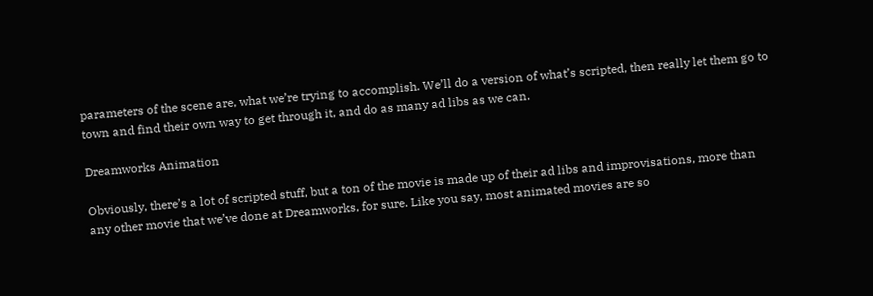parameters of the scene are, what we’re trying to accomplish. We’ll do a version of what’s scripted, then really let them go to town and find their own way to get through it, and do as many ad libs as we can.

Dreamworks Animation

Obviously, there’s a lot of scripted stuff, but a ton of the movie is made up of their ad libs and improvisations, more than any other movie that we’ve done at Dreamworks, for sure. Like you say, most animated movies are so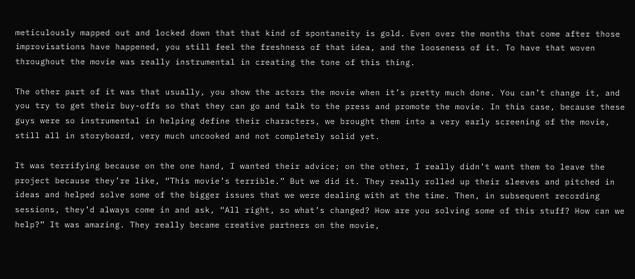meticulously mapped out and locked down that that kind of spontaneity is gold. Even over the months that come after those improvisations have happened, you still feel the freshness of that idea, and the looseness of it. To have that woven throughout the movie was really instrumental in creating the tone of this thing.

The other part of it was that usually, you show the actors the movie when it’s pretty much done. You can’t change it, and you try to get their buy-offs so that they can go and talk to the press and promote the movie. In this case, because these guys were so instrumental in helping define their characters, we brought them into a very early screening of the movie, still all in storyboard, very much uncooked and not completely solid yet.

It was terrifying because on the one hand, I wanted their advice; on the other, I really didn’t want them to leave the project because they’re like, “This movie’s terrible.” But we did it. They really rolled up their sleeves and pitched in ideas and helped solve some of the bigger issues that we were dealing with at the time. Then, in subsequent recording sessions, they’d always come in and ask, “All right, so what’s changed? How are you solving some of this stuff? How can we help?” It was amazing. They really became creative partners on the movie,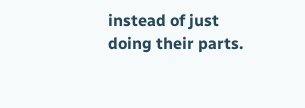instead of just doing their parts.